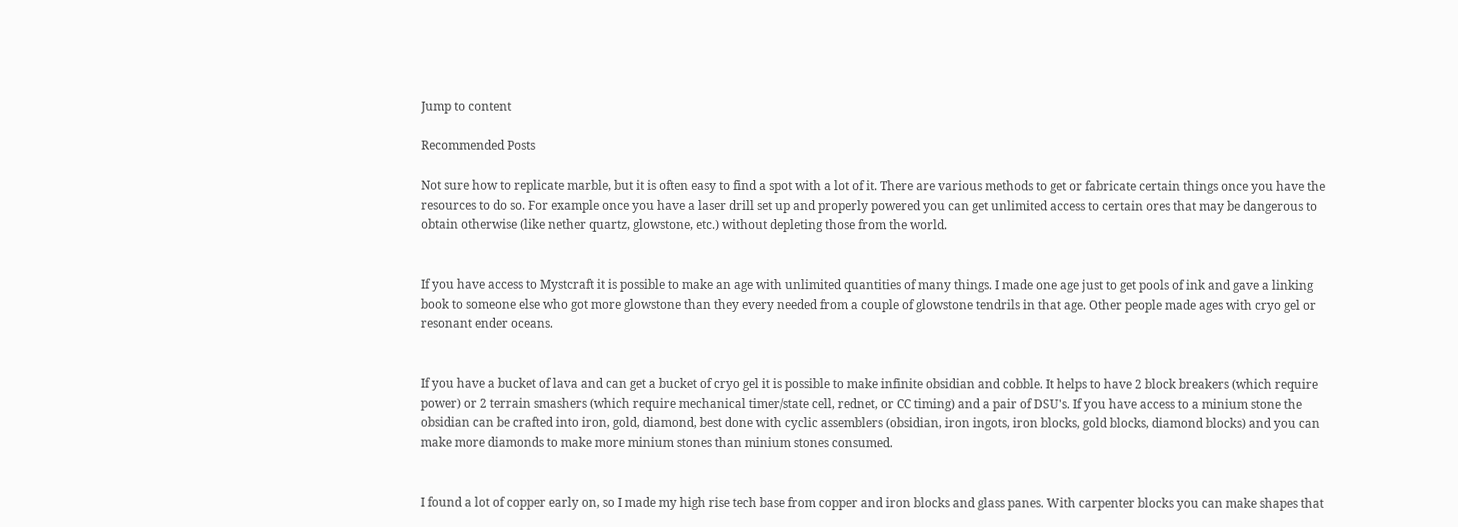Jump to content

Recommended Posts

Not sure how to replicate marble, but it is often easy to find a spot with a lot of it. There are various methods to get or fabricate certain things once you have the resources to do so. For example once you have a laser drill set up and properly powered you can get unlimited access to certain ores that may be dangerous to obtain otherwise (like nether quartz, glowstone, etc.) without depleting those from the world.


If you have access to Mystcraft it is possible to make an age with unlimited quantities of many things. I made one age just to get pools of ink and gave a linking book to someone else who got more glowstone than they every needed from a couple of glowstone tendrils in that age. Other people made ages with cryo gel or resonant ender oceans.


If you have a bucket of lava and can get a bucket of cryo gel it is possible to make infinite obsidian and cobble. It helps to have 2 block breakers (which require power) or 2 terrain smashers (which require mechanical timer/state cell, rednet, or CC timing) and a pair of DSU's. If you have access to a minium stone the obsidian can be crafted into iron, gold, diamond, best done with cyclic assemblers (obsidian, iron ingots, iron blocks, gold blocks, diamond blocks) and you can make more diamonds to make more minium stones than minium stones consumed.


I found a lot of copper early on, so I made my high rise tech base from copper and iron blocks and glass panes. With carpenter blocks you can make shapes that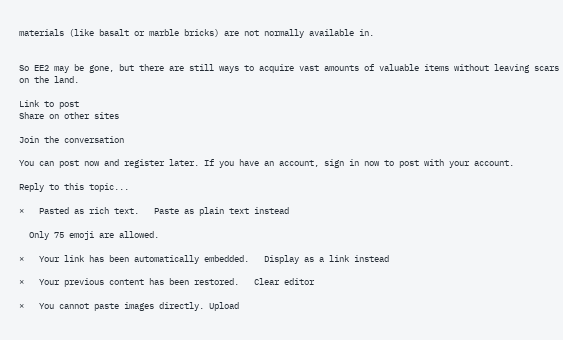materials (like basalt or marble bricks) are not normally available in.


So EE2 may be gone, but there are still ways to acquire vast amounts of valuable items without leaving scars on the land.

Link to post
Share on other sites

Join the conversation

You can post now and register later. If you have an account, sign in now to post with your account.

Reply to this topic...

×   Pasted as rich text.   Paste as plain text instead

  Only 75 emoji are allowed.

×   Your link has been automatically embedded.   Display as a link instead

×   Your previous content has been restored.   Clear editor

×   You cannot paste images directly. Upload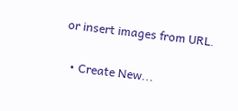or insert images from URL.

  • Create New...